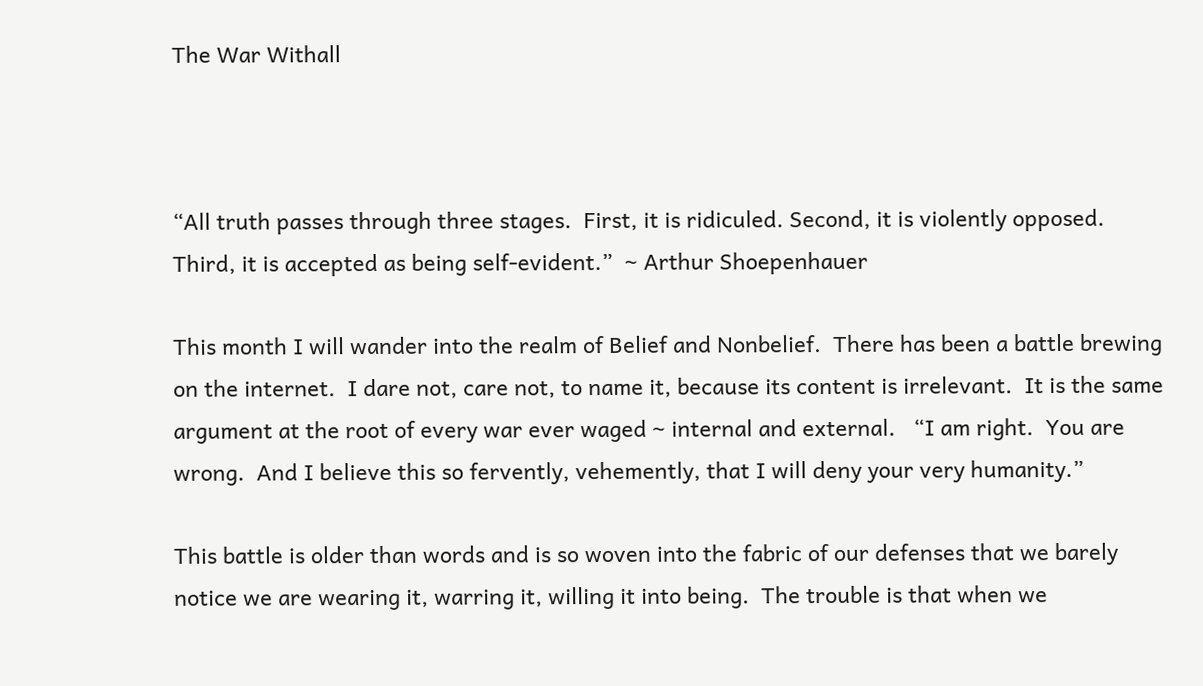The War Withall



“All truth passes through three stages.  First, it is ridiculed. Second, it is violently opposed. Third, it is accepted as being self-evident.”  ~ Arthur Shoepenhauer

This month I will wander into the realm of Belief and Nonbelief.  There has been a battle brewing on the internet.  I dare not, care not, to name it, because its content is irrelevant.  It is the same argument at the root of every war ever waged ~ internal and external.   “I am right.  You are wrong.  And I believe this so fervently, vehemently, that I will deny your very humanity.”

This battle is older than words and is so woven into the fabric of our defenses that we barely notice we are wearing it, warring it, willing it into being.  The trouble is that when we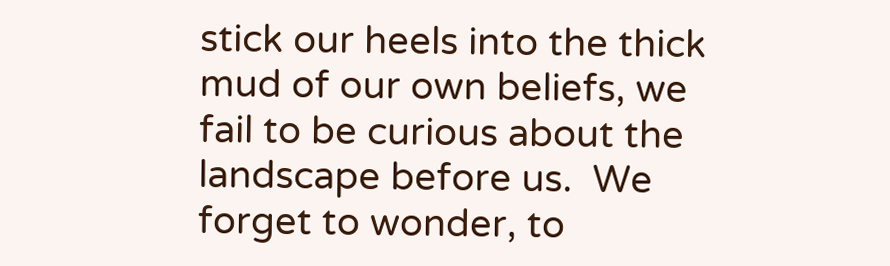stick our heels into the thick mud of our own beliefs, we fail to be curious about the landscape before us.  We forget to wonder, to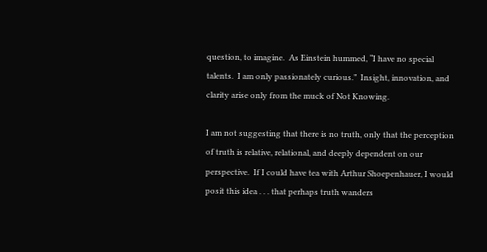question, to imagine.  As Einstein hummed, “I have no special talents.  I am only passionately curious.”  Insight, innovation, and clarity arise only from the muck of Not Knowing.

I am not suggesting that there is no truth, only that the perception of truth is relative, relational, and deeply dependent on our perspective.  If I could have tea with Arthur Shoepenhauer, I would posit this idea . . . that perhaps truth wanders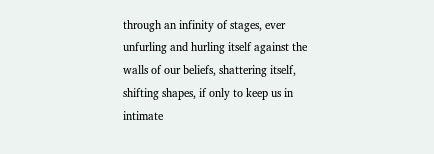through an infinity of stages, ever unfurling and hurling itself against the walls of our beliefs, shattering itself, shifting shapes, if only to keep us in intimate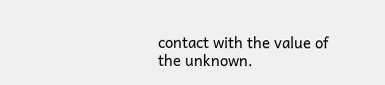contact with the value of the unknown.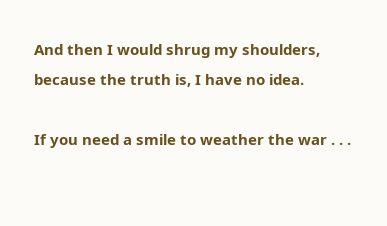And then I would shrug my shoulders, because the truth is, I have no idea.

If you need a smile to weather the war . . .